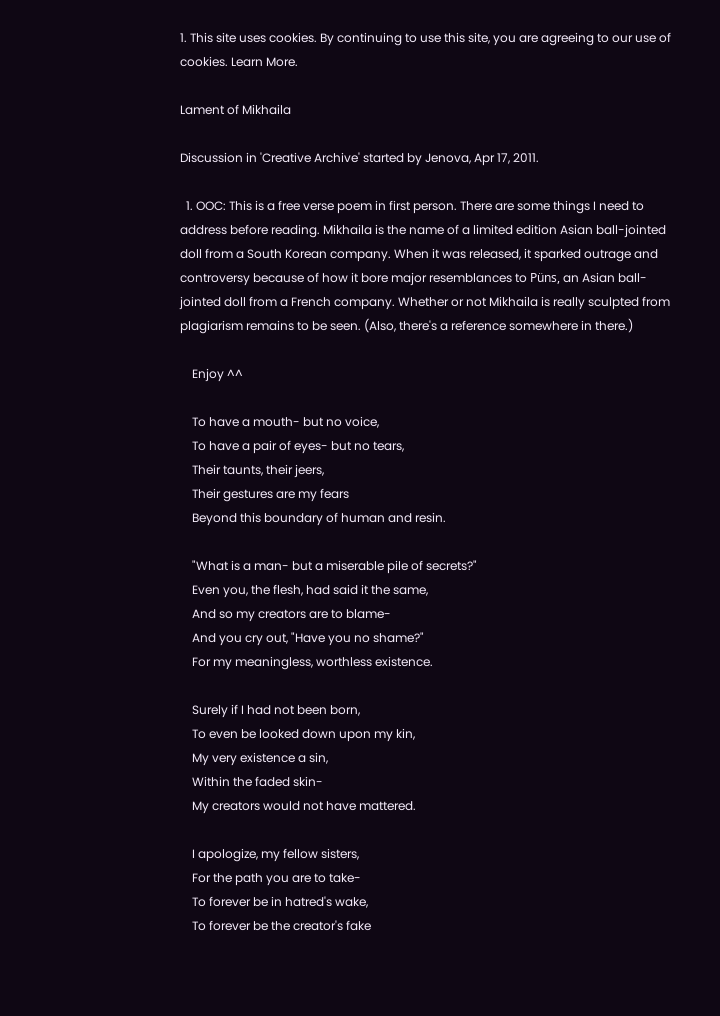1. This site uses cookies. By continuing to use this site, you are agreeing to our use of cookies. Learn More.

Lament of Mikhaila

Discussion in 'Creative Archive' started by Jenova, Apr 17, 2011.

  1. OOC: This is a free verse poem in first person. There are some things I need to address before reading. Mikhaila is the name of a limited edition Asian ball-jointed doll from a South Korean company. When it was released, it sparked outrage and controversy because of how it bore major resemblances to Püns, an Asian ball-jointed doll from a French company. Whether or not Mikhaila is really sculpted from plagiarism remains to be seen. (Also, there's a reference somewhere in there.)

    Enjoy ^^

    To have a mouth- but no voice,
    To have a pair of eyes- but no tears,
    Their taunts, their jeers,
    Their gestures are my fears
    Beyond this boundary of human and resin.

    "What is a man- but a miserable pile of secrets?"
    Even you, the flesh, had said it the same,
    And so my creators are to blame-
    And you cry out, "Have you no shame?"
    For my meaningless, worthless existence.

    Surely if I had not been born,
    To even be looked down upon my kin,
    My very existence a sin,
    Within the faded skin-
    My creators would not have mattered.

    I apologize, my fellow sisters,
    For the path you are to take-
    To forever be in hatred's wake,
    To forever be the creator's fake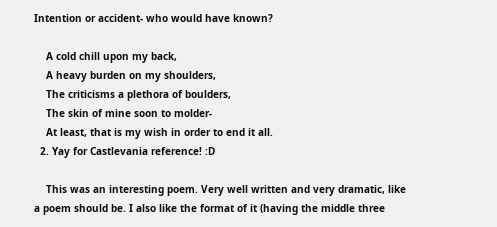Intention or accident- who would have known?

    A cold chill upon my back,
    A heavy burden on my shoulders,
    The criticisms a plethora of boulders,
    The skin of mine soon to molder-
    At least, that is my wish in order to end it all.
  2. Yay for Castlevania reference! :D

    This was an interesting poem. Very well written and very dramatic, like a poem should be. I also like the format of it (having the middle three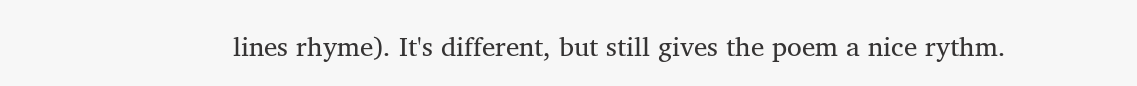lines rhyme). It's different, but still gives the poem a nice rythm.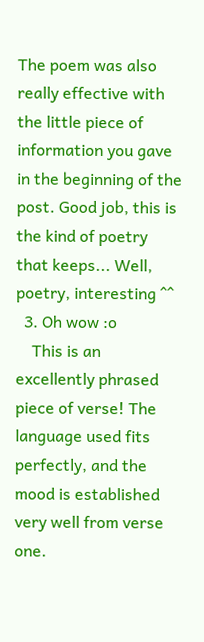The poem was also really effective with the little piece of information you gave in the beginning of the post. Good job, this is the kind of poetry that keeps... Well, poetry, interesting ^^
  3. Oh wow :o
    This is an excellently phrased piece of verse! The language used fits perfectly, and the mood is established very well from verse one.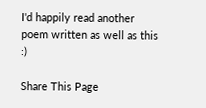I'd happily read another poem written as well as this :)

Share This Page